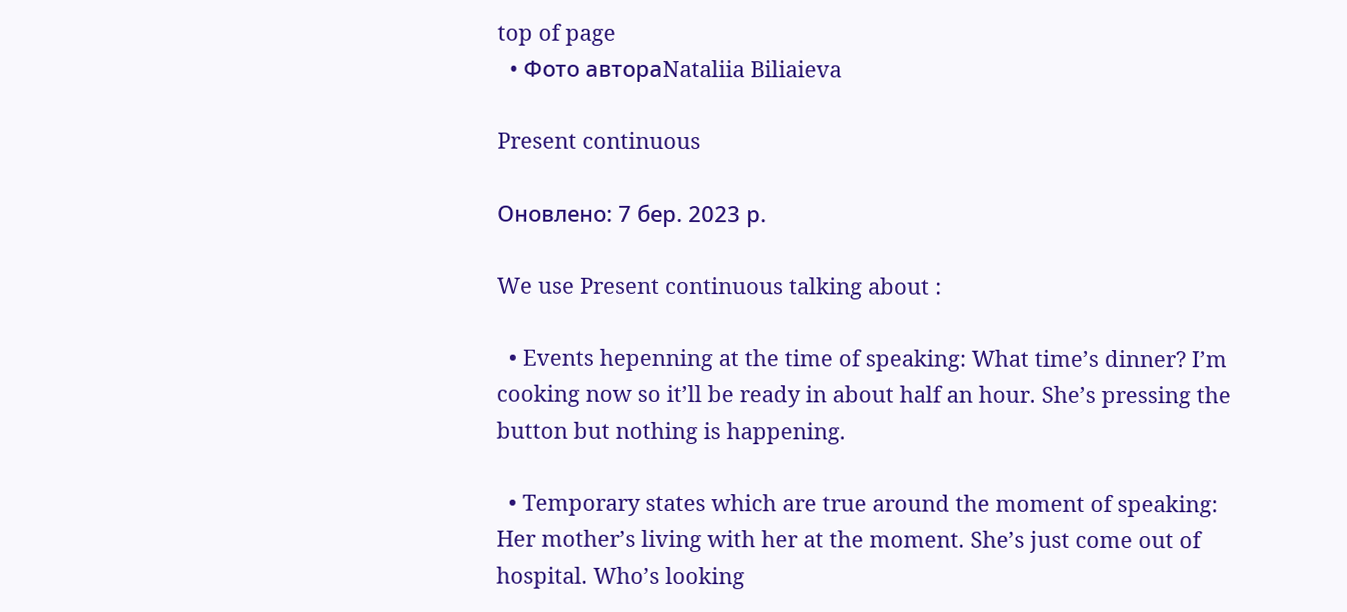top of page
  • Фото автораNataliia Biliaieva

Present continuous

Оновлено: 7 бер. 2023 р.

We use Present continuous talking about :

  • Events hepenning at the time of speaking: What time’s dinner? I’m cooking now so it’ll be ready in about half an hour. She’s pressing the button but nothing is happening.

  • Temporary states which are true around the moment of speaking: Her mother’s living with her at the moment. She’s just come out of hospital. Who’s looking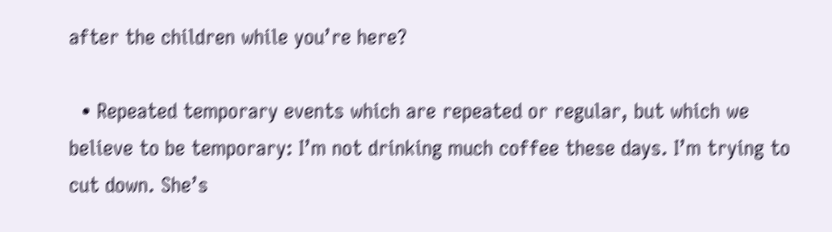after the children while you’re here?

  • Repeated temporary events which are repeated or regular, but which we believe to be temporary: I’m not drinking much coffee these days. I’m trying to cut down. She’s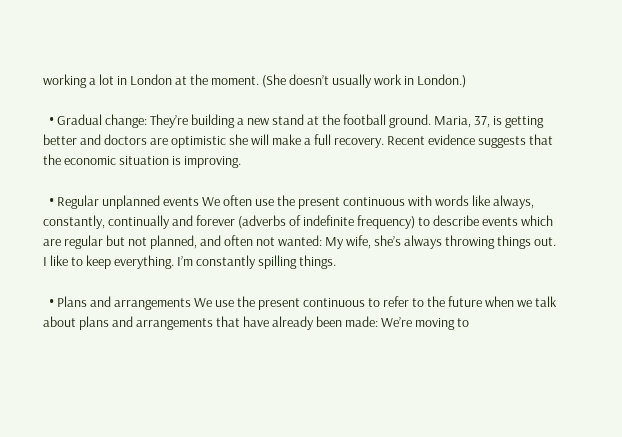working a lot in London at the moment. (She doesn’t usually work in London.)

  • Gradual change: They’re building a new stand at the football ground. Maria, 37, is getting better and doctors are optimistic she will make a full recovery. Recent evidence suggests that the economic situation is improving.

  • Regular unplanned events We often use the present continuous with words like always, constantly, continually and forever (adverbs of indefinite frequency) to describe events which are regular but not planned, and often not wanted: My wife, she’s always throwing things out. I like to keep everything. I’m constantly spilling things.

  • Plans and arrangements We use the present continuous to refer to the future when we talk about plans and arrangements that have already been made: We’re moving to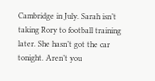Cambridge in July. Sarah isn’t taking Rory to football training later. She hasn’t got the car tonight. Aren’t you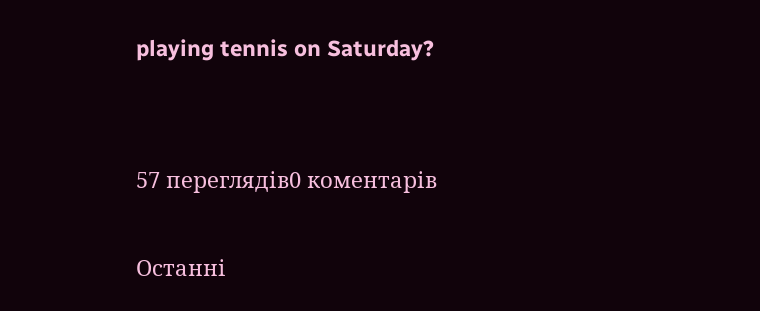playing tennis on Saturday?


57 переглядів0 коментарів

Останні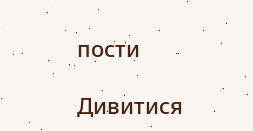пости

Дивитися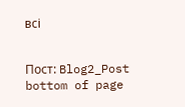всі


Пост: Blog2_Post
bottom of page